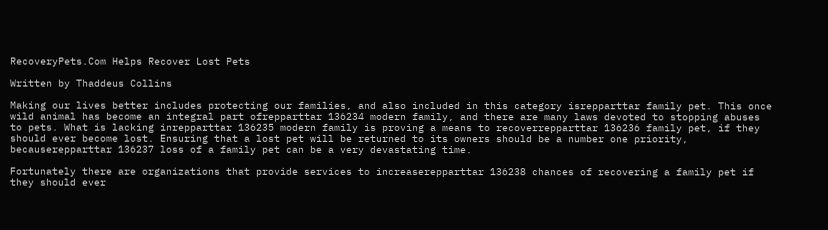RecoveryPets.Com Helps Recover Lost Pets

Written by Thaddeus Collins

Making our lives better includes protecting our families, and also included in this category isrepparttar family pet. This once wild animal has become an integral part ofrepparttar 136234 modern family, and there are many laws devoted to stopping abuses to pets. What is lacking inrepparttar 136235 modern family is proving a means to recoverrepparttar 136236 family pet, if they should ever become lost. Ensuring that a lost pet will be returned to its owners should be a number one priority, becauserepparttar 136237 loss of a family pet can be a very devastating time.

Fortunately there are organizations that provide services to increaserepparttar 136238 chances of recovering a family pet if they should ever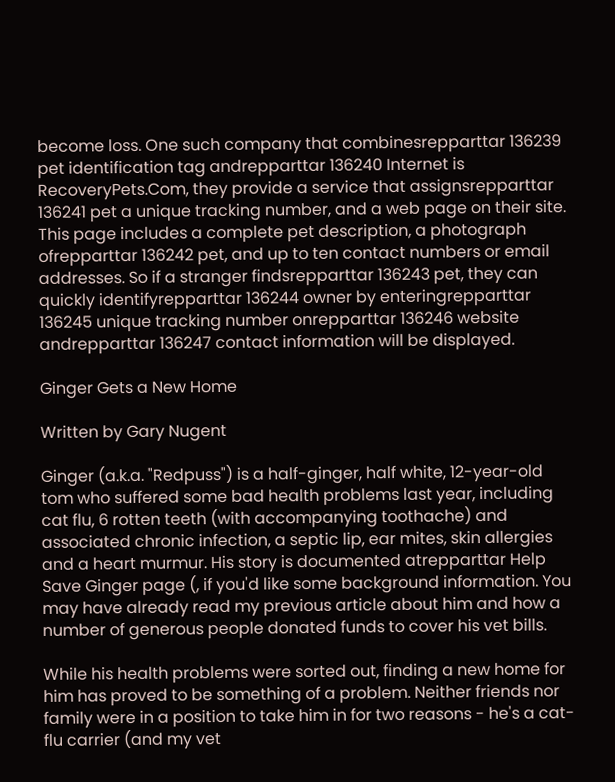become loss. One such company that combinesrepparttar 136239 pet identification tag andrepparttar 136240 Internet is RecoveryPets.Com, they provide a service that assignsrepparttar 136241 pet a unique tracking number, and a web page on their site. This page includes a complete pet description, a photograph ofrepparttar 136242 pet, and up to ten contact numbers or email addresses. So if a stranger findsrepparttar 136243 pet, they can quickly identifyrepparttar 136244 owner by enteringrepparttar 136245 unique tracking number onrepparttar 136246 website andrepparttar 136247 contact information will be displayed.

Ginger Gets a New Home

Written by Gary Nugent

Ginger (a.k.a. "Redpuss") is a half-ginger, half white, 12-year-old tom who suffered some bad health problems last year, including cat flu, 6 rotten teeth (with accompanying toothache) and associated chronic infection, a septic lip, ear mites, skin allergies and a heart murmur. His story is documented atrepparttar Help Save Ginger page (, if you'd like some background information. You may have already read my previous article about him and how a number of generous people donated funds to cover his vet bills.

While his health problems were sorted out, finding a new home for him has proved to be something of a problem. Neither friends nor family were in a position to take him in for two reasons - he's a cat-flu carrier (and my vet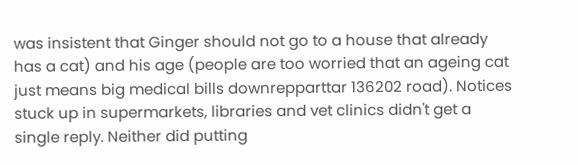was insistent that Ginger should not go to a house that already has a cat) and his age (people are too worried that an ageing cat just means big medical bills downrepparttar 136202 road). Notices stuck up in supermarkets, libraries and vet clinics didn't get a single reply. Neither did putting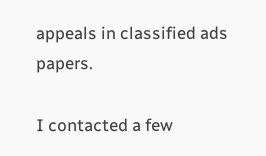appeals in classified ads papers.

I contacted a few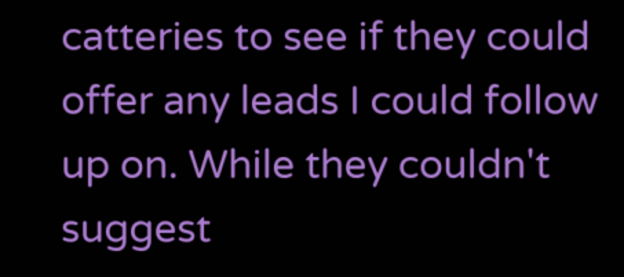catteries to see if they could offer any leads I could follow up on. While they couldn't suggest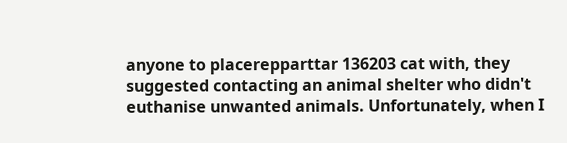anyone to placerepparttar 136203 cat with, they suggested contacting an animal shelter who didn't euthanise unwanted animals. Unfortunately, when I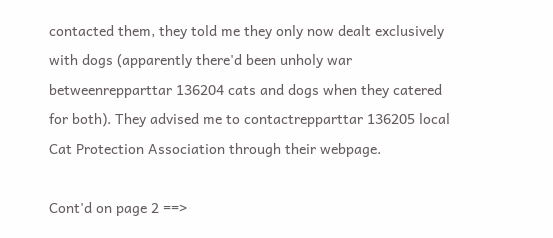contacted them, they told me they only now dealt exclusively with dogs (apparently there'd been unholy war betweenrepparttar 136204 cats and dogs when they catered for both). They advised me to contactrepparttar 136205 local Cat Protection Association through their webpage.

Cont'd on page 2 ==>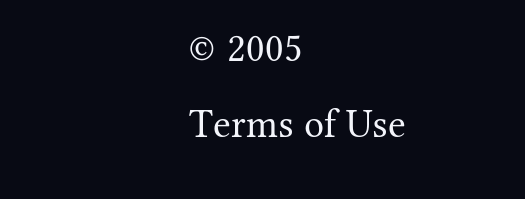© 2005
Terms of Use